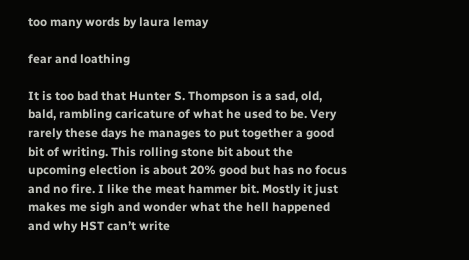too many words by laura lemay

fear and loathing

It is too bad that Hunter S. Thompson is a sad, old, bald, rambling caricature of what he used to be. Very rarely these days he manages to put together a good bit of writing. This rolling stone bit about the upcoming election is about 20% good but has no focus and no fire. I like the meat hammer bit. Mostly it just makes me sigh and wonder what the hell happened and why HST can’t write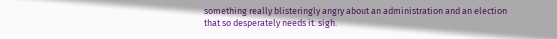something really blisteringly angry about an administration and an election that so desperately needs it. sigh.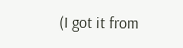(I got it from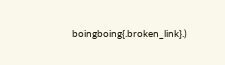boingboing{.broken_link}.)